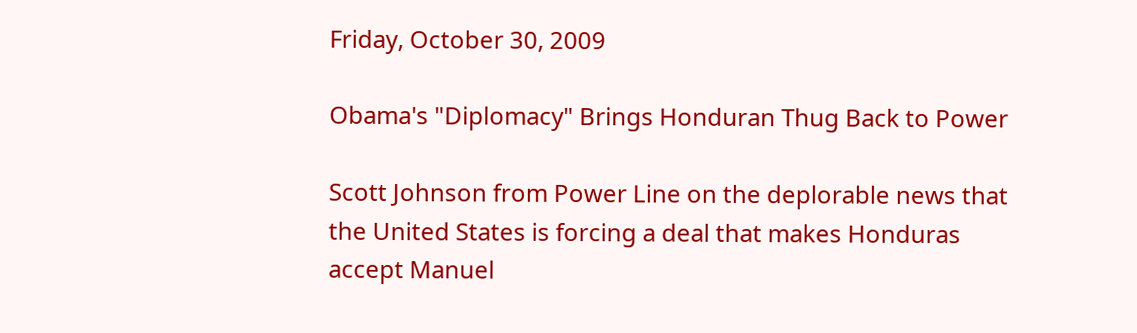Friday, October 30, 2009

Obama's "Diplomacy" Brings Honduran Thug Back to Power

Scott Johnson from Power Line on the deplorable news that the United States is forcing a deal that makes Honduras accept Manuel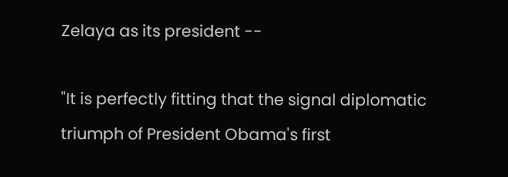Zelaya as its president --

"It is perfectly fitting that the signal diplomatic triumph of President Obama's first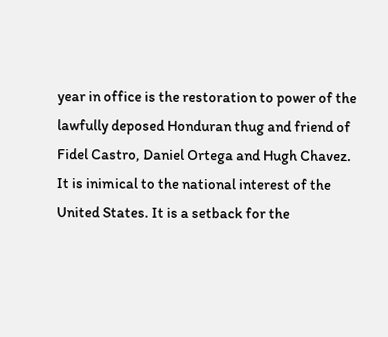year in office is the restoration to power of the lawfully deposed Honduran thug and friend of Fidel Castro, Daniel Ortega and Hugh Chavez. It is inimical to the national interest of the United States. It is a setback for the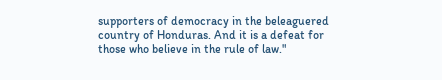supporters of democracy in the beleaguered country of Honduras. And it is a defeat for those who believe in the rule of law."